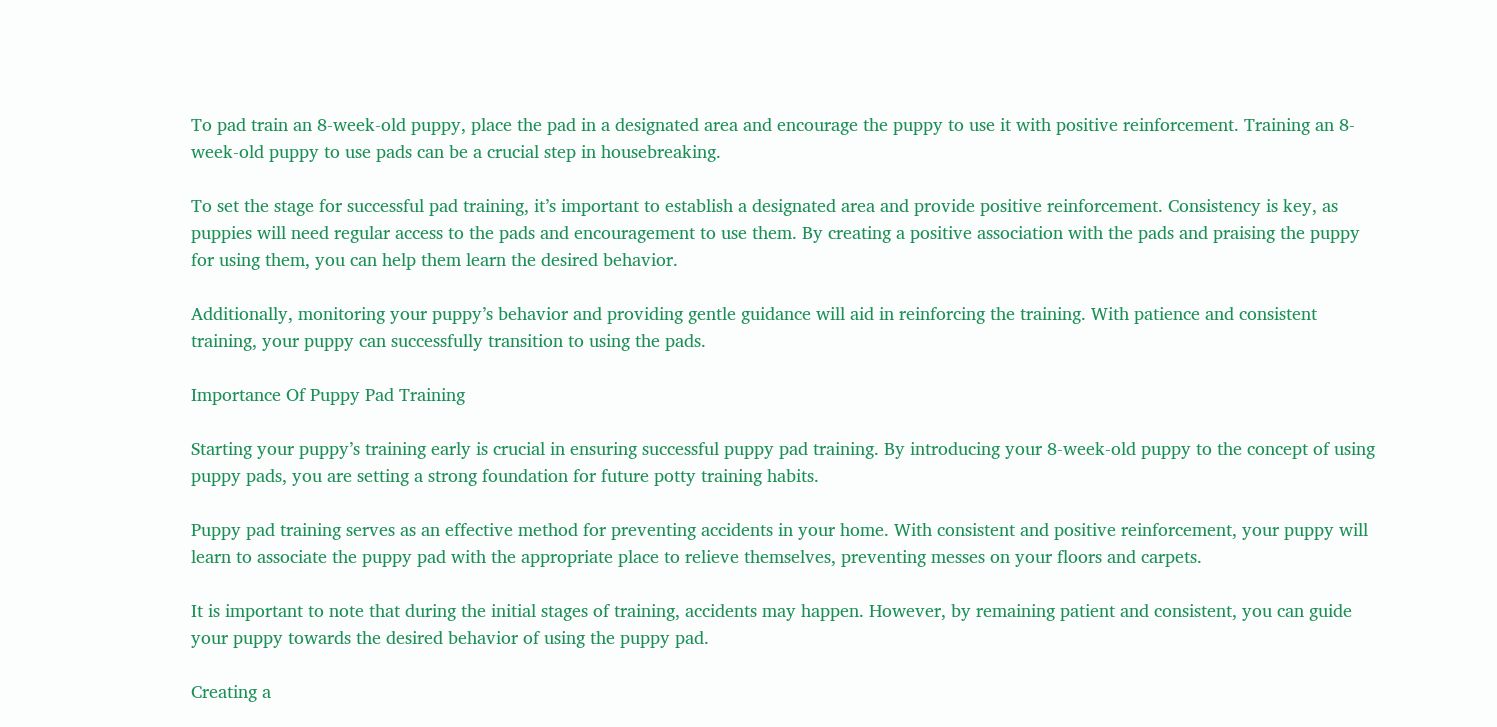To pad train an 8-week-old puppy, place the pad in a designated area and encourage the puppy to use it with positive reinforcement. Training an 8-week-old puppy to use pads can be a crucial step in housebreaking.

To set the stage for successful pad training, it’s important to establish a designated area and provide positive reinforcement. Consistency is key, as puppies will need regular access to the pads and encouragement to use them. By creating a positive association with the pads and praising the puppy for using them, you can help them learn the desired behavior.

Additionally, monitoring your puppy’s behavior and providing gentle guidance will aid in reinforcing the training. With patience and consistent training, your puppy can successfully transition to using the pads.

Importance Of Puppy Pad Training

Starting your puppy’s training early is crucial in ensuring successful puppy pad training. By introducing your 8-week-old puppy to the concept of using puppy pads, you are setting a strong foundation for future potty training habits.

Puppy pad training serves as an effective method for preventing accidents in your home. With consistent and positive reinforcement, your puppy will learn to associate the puppy pad with the appropriate place to relieve themselves, preventing messes on your floors and carpets.

It is important to note that during the initial stages of training, accidents may happen. However, by remaining patient and consistent, you can guide your puppy towards the desired behavior of using the puppy pad.

Creating a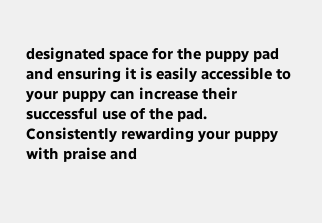designated space for the puppy pad and ensuring it is easily accessible to your puppy can increase their successful use of the pad. Consistently rewarding your puppy with praise and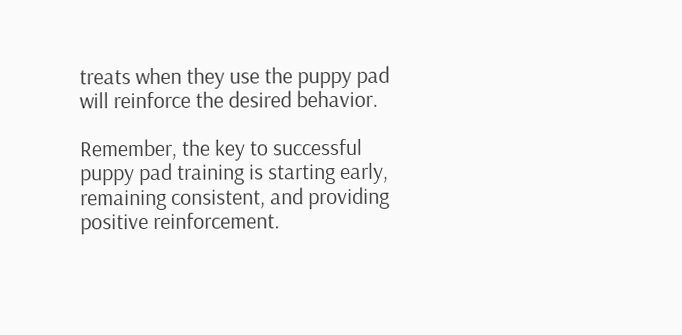treats when they use the puppy pad will reinforce the desired behavior.

Remember, the key to successful puppy pad training is starting early, remaining consistent, and providing positive reinforcement.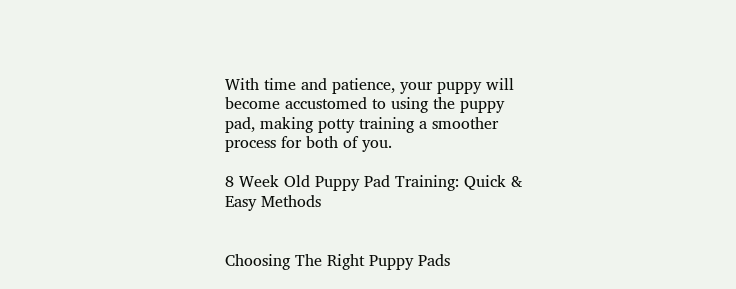With time and patience, your puppy will become accustomed to using the puppy pad, making potty training a smoother process for both of you.

8 Week Old Puppy Pad Training: Quick & Easy Methods


Choosing The Right Puppy Pads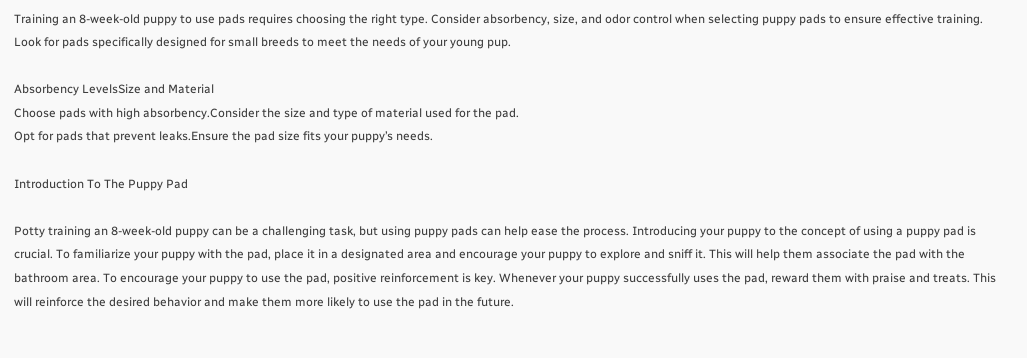Training an 8-week-old puppy to use pads requires choosing the right type. Consider absorbency, size, and odor control when selecting puppy pads to ensure effective training. Look for pads specifically designed for small breeds to meet the needs of your young pup.

Absorbency LevelsSize and Material
Choose pads with high absorbency.Consider the size and type of material used for the pad.
Opt for pads that prevent leaks.Ensure the pad size fits your puppy’s needs.

Introduction To The Puppy Pad

Potty training an 8-week-old puppy can be a challenging task, but using puppy pads can help ease the process. Introducing your puppy to the concept of using a puppy pad is crucial. To familiarize your puppy with the pad, place it in a designated area and encourage your puppy to explore and sniff it. This will help them associate the pad with the bathroom area. To encourage your puppy to use the pad, positive reinforcement is key. Whenever your puppy successfully uses the pad, reward them with praise and treats. This will reinforce the desired behavior and make them more likely to use the pad in the future.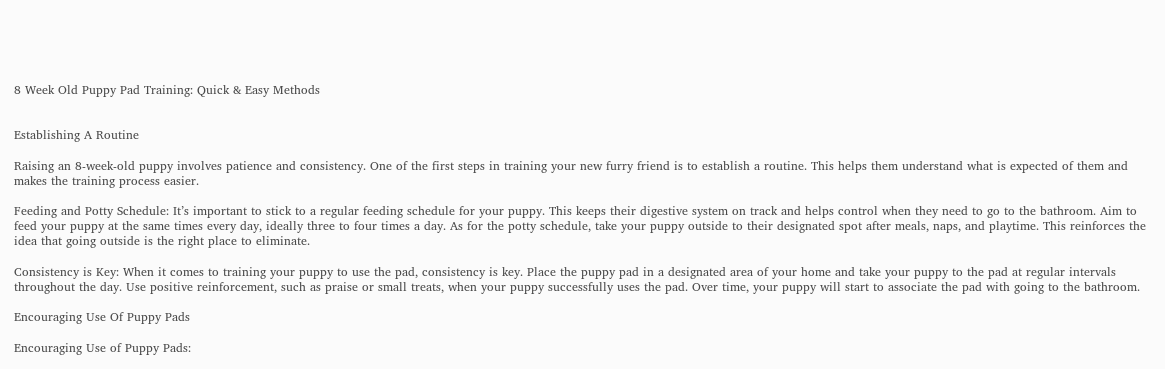8 Week Old Puppy Pad Training: Quick & Easy Methods


Establishing A Routine

Raising an 8-week-old puppy involves patience and consistency. One of the first steps in training your new furry friend is to establish a routine. This helps them understand what is expected of them and makes the training process easier.

Feeding and Potty Schedule: It’s important to stick to a regular feeding schedule for your puppy. This keeps their digestive system on track and helps control when they need to go to the bathroom. Aim to feed your puppy at the same times every day, ideally three to four times a day. As for the potty schedule, take your puppy outside to their designated spot after meals, naps, and playtime. This reinforces the idea that going outside is the right place to eliminate.

Consistency is Key: When it comes to training your puppy to use the pad, consistency is key. Place the puppy pad in a designated area of your home and take your puppy to the pad at regular intervals throughout the day. Use positive reinforcement, such as praise or small treats, when your puppy successfully uses the pad. Over time, your puppy will start to associate the pad with going to the bathroom.

Encouraging Use Of Puppy Pads

Encouraging Use of Puppy Pads: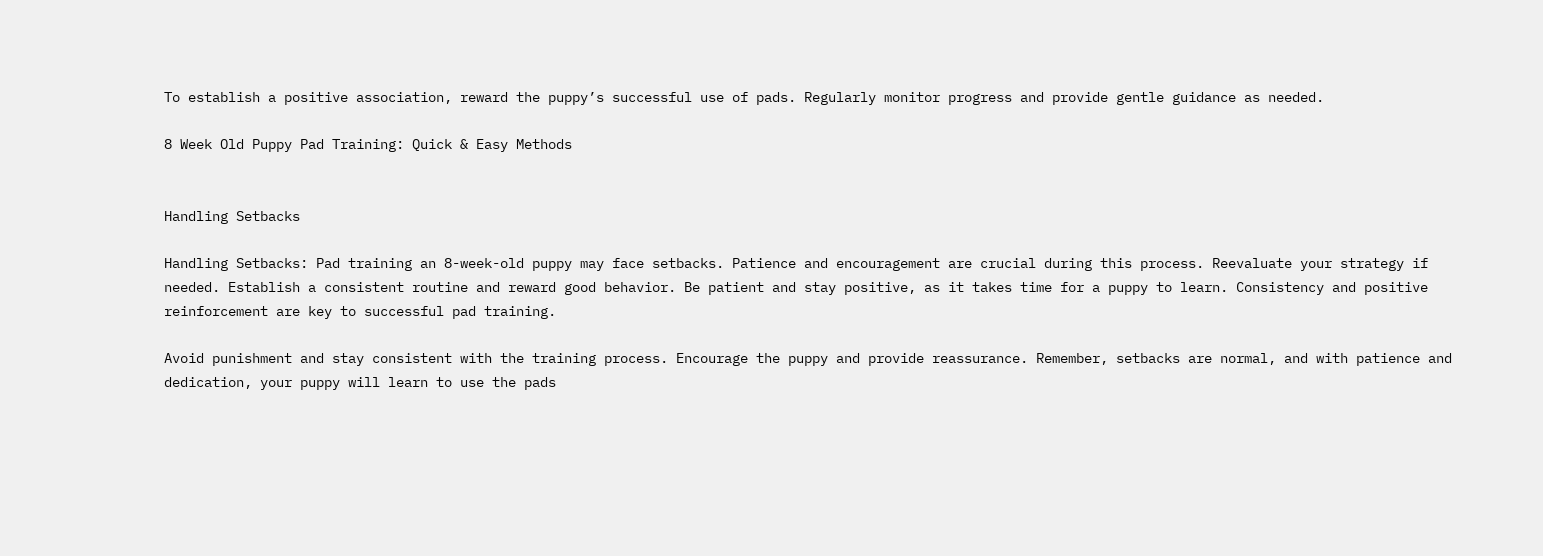To establish a positive association, reward the puppy’s successful use of pads. Regularly monitor progress and provide gentle guidance as needed.

8 Week Old Puppy Pad Training: Quick & Easy Methods


Handling Setbacks

Handling Setbacks: Pad training an 8-week-old puppy may face setbacks. Patience and encouragement are crucial during this process. Reevaluate your strategy if needed. Establish a consistent routine and reward good behavior. Be patient and stay positive, as it takes time for a puppy to learn. Consistency and positive reinforcement are key to successful pad training.

Avoid punishment and stay consistent with the training process. Encourage the puppy and provide reassurance. Remember, setbacks are normal, and with patience and dedication, your puppy will learn to use the pads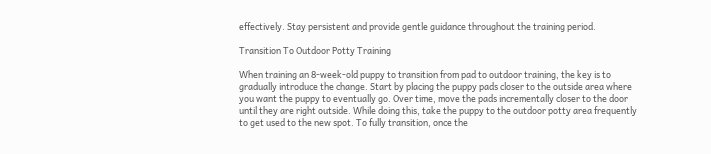effectively. Stay persistent and provide gentle guidance throughout the training period.

Transition To Outdoor Potty Training

When training an 8-week-old puppy to transition from pad to outdoor training, the key is to gradually introduce the change. Start by placing the puppy pads closer to the outside area where you want the puppy to eventually go. Over time, move the pads incrementally closer to the door until they are right outside. While doing this, take the puppy to the outdoor potty area frequently to get used to the new spot. To fully transition, once the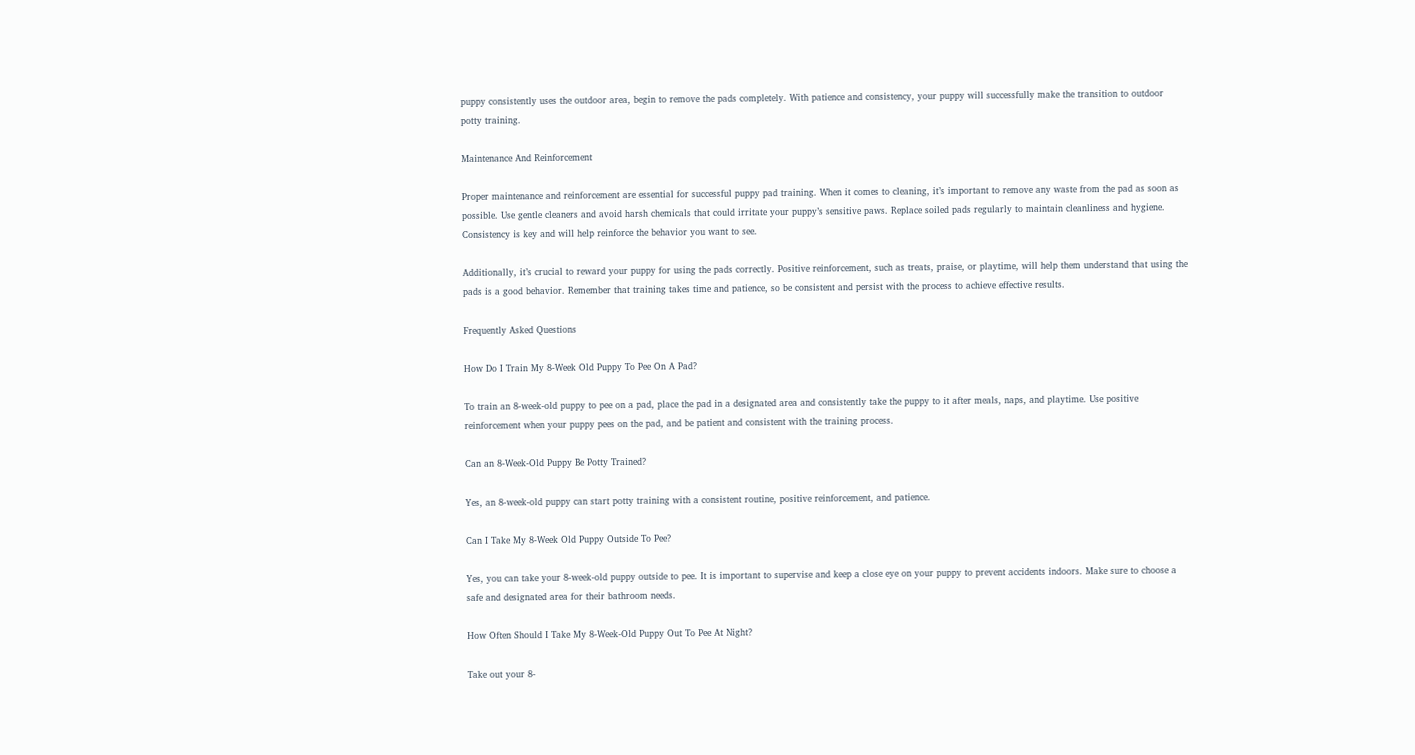puppy consistently uses the outdoor area, begin to remove the pads completely. With patience and consistency, your puppy will successfully make the transition to outdoor potty training.

Maintenance And Reinforcement

Proper maintenance and reinforcement are essential for successful puppy pad training. When it comes to cleaning, it’s important to remove any waste from the pad as soon as possible. Use gentle cleaners and avoid harsh chemicals that could irritate your puppy’s sensitive paws. Replace soiled pads regularly to maintain cleanliness and hygiene. Consistency is key and will help reinforce the behavior you want to see.

Additionally, it’s crucial to reward your puppy for using the pads correctly. Positive reinforcement, such as treats, praise, or playtime, will help them understand that using the pads is a good behavior. Remember that training takes time and patience, so be consistent and persist with the process to achieve effective results.

Frequently Asked Questions

How Do I Train My 8-Week Old Puppy To Pee On A Pad?

To train an 8-week-old puppy to pee on a pad, place the pad in a designated area and consistently take the puppy to it after meals, naps, and playtime. Use positive reinforcement when your puppy pees on the pad, and be patient and consistent with the training process.

Can an 8-Week-Old Puppy Be Potty Trained?

Yes, an 8-week-old puppy can start potty training with a consistent routine, positive reinforcement, and patience.

Can I Take My 8-Week Old Puppy Outside To Pee?

Yes, you can take your 8-week-old puppy outside to pee. It is important to supervise and keep a close eye on your puppy to prevent accidents indoors. Make sure to choose a safe and designated area for their bathroom needs.

How Often Should I Take My 8-Week-Old Puppy Out To Pee At Night?

Take out your 8-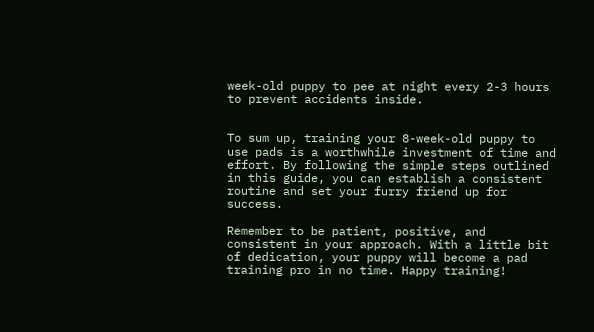week-old puppy to pee at night every 2-3 hours to prevent accidents inside.


To sum up, training your 8-week-old puppy to use pads is a worthwhile investment of time and effort. By following the simple steps outlined in this guide, you can establish a consistent routine and set your furry friend up for success.

Remember to be patient, positive, and consistent in your approach. With a little bit of dedication, your puppy will become a pad training pro in no time. Happy training!